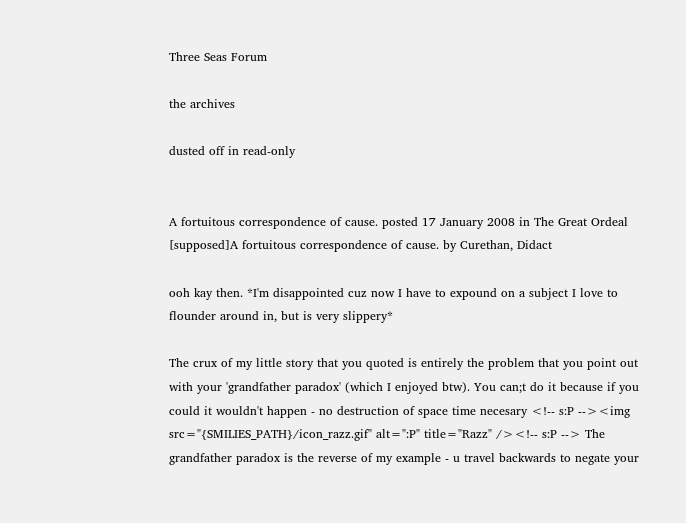Three Seas Forum

the archives

dusted off in read-only


A fortuitous correspondence of cause. posted 17 January 2008 in The Great Ordeal [supposed]A fortuitous correspondence of cause. by Curethan, Didact

ooh kay then. *I'm disappointed cuz now I have to expound on a subject I love to flounder around in, but is very slippery*

The crux of my little story that you quoted is entirely the problem that you point out with your 'grandfather paradox' (which I enjoyed btw). You can;t do it because if you could it wouldn't happen - no destruction of space time necesary <!-- s:P --><img src="{SMILIES_PATH}/icon_razz.gif" alt=":P" title="Razz" /><!-- s:P --> The grandfather paradox is the reverse of my example - u travel backwards to negate your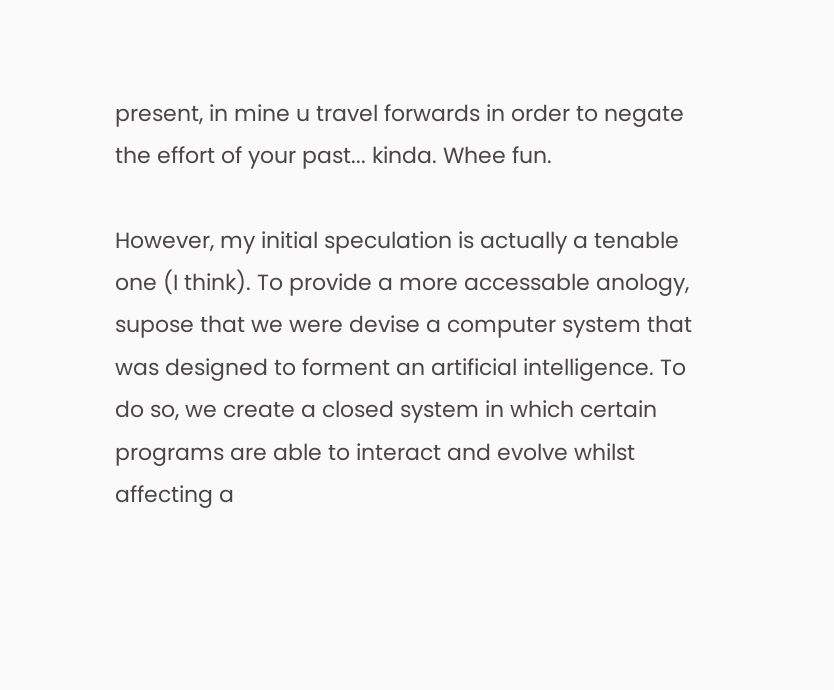present, in mine u travel forwards in order to negate the effort of your past... kinda. Whee fun.

However, my initial speculation is actually a tenable one (I think). To provide a more accessable anology, supose that we were devise a computer system that was designed to forment an artificial intelligence. To do so, we create a closed system in which certain programs are able to interact and evolve whilst affecting a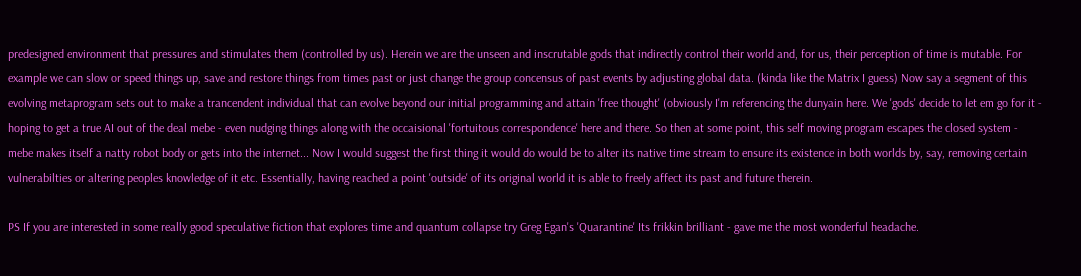predesigned environment that pressures and stimulates them (controlled by us). Herein we are the unseen and inscrutable gods that indirectly control their world and, for us, their perception of time is mutable. For example we can slow or speed things up, save and restore things from times past or just change the group concensus of past events by adjusting global data. (kinda like the Matrix I guess) Now say a segment of this evolving metaprogram sets out to make a trancendent individual that can evolve beyond our initial programming and attain 'free thought' (obviously I'm referencing the dunyain here. We 'gods' decide to let em go for it - hoping to get a true AI out of the deal mebe - even nudging things along with the occaisional 'fortuitous correspondence' here and there. So then at some point, this self moving program escapes the closed system - mebe makes itself a natty robot body or gets into the internet... Now I would suggest the first thing it would do would be to alter its native time stream to ensure its existence in both worlds by, say, removing certain vulnerabilties or altering peoples knowledge of it etc. Essentially, having reached a point 'outside' of its original world it is able to freely affect its past and future therein.

PS If you are interested in some really good speculative fiction that explores time and quantum collapse try Greg Egan's 'Quarantine' Its frikkin brilliant - gave me the most wonderful headache.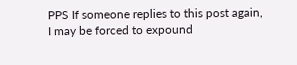PPS If someone replies to this post again, I may be forced to expound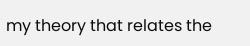my theory that relates the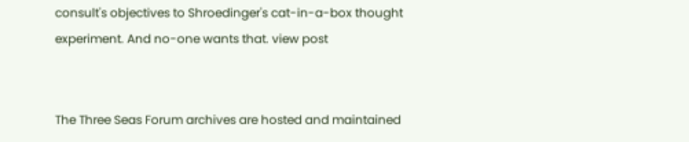consult's objectives to Shroedinger's cat-in-a-box thought experiment. And no-one wants that. view post


The Three Seas Forum archives are hosted and maintained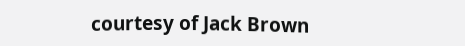courtesy of Jack Brown